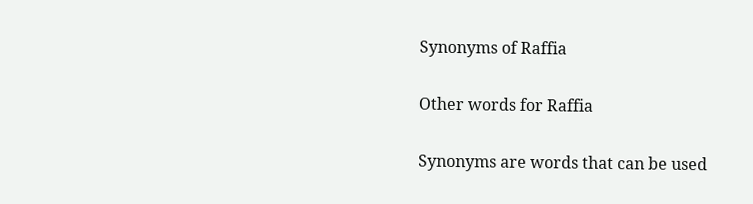Synonyms of Raffia

Other words for Raffia

Synonyms are words that can be used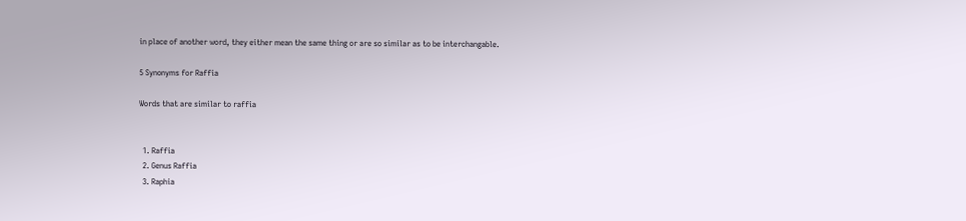in place of another word, they either mean the same thing or are so similar as to be interchangable.

5 Synonyms for Raffia

Words that are similar to raffia


  1. Raffia
  2. Genus Raffia
  3. Raphia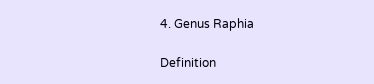4. Genus Raphia

Definition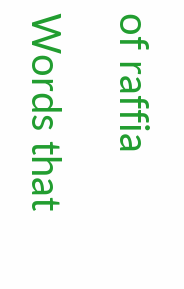of raffia

Words that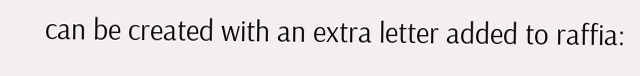can be created with an extra letter added to raffia: